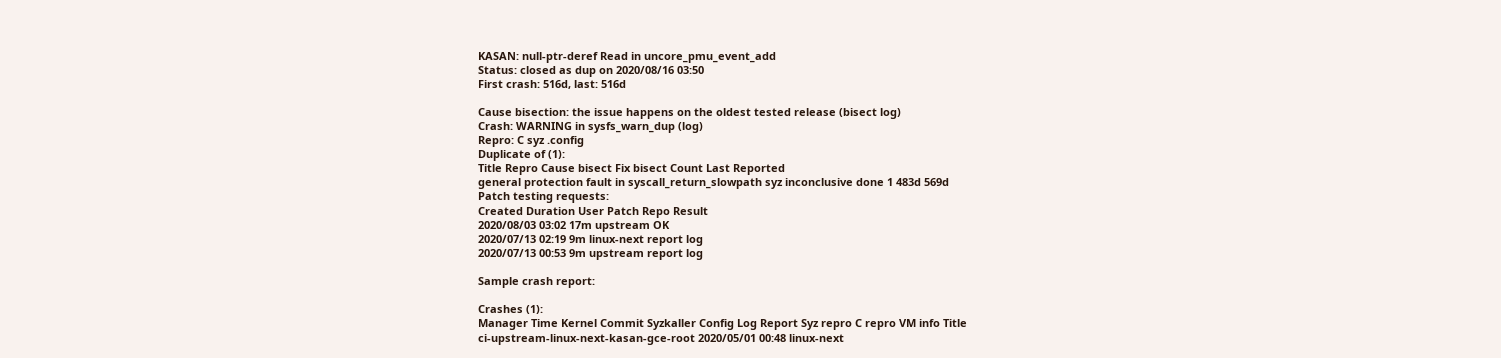KASAN: null-ptr-deref Read in uncore_pmu_event_add
Status: closed as dup on 2020/08/16 03:50
First crash: 516d, last: 516d

Cause bisection: the issue happens on the oldest tested release (bisect log)
Crash: WARNING in sysfs_warn_dup (log)
Repro: C syz .config
Duplicate of (1):
Title Repro Cause bisect Fix bisect Count Last Reported
general protection fault in syscall_return_slowpath syz inconclusive done 1 483d 569d
Patch testing requests:
Created Duration User Patch Repo Result
2020/08/03 03:02 17m upstream OK
2020/07/13 02:19 9m linux-next report log
2020/07/13 00:53 9m upstream report log

Sample crash report:

Crashes (1):
Manager Time Kernel Commit Syzkaller Config Log Report Syz repro C repro VM info Title
ci-upstream-linux-next-kasan-gce-root 2020/05/01 00:48 linux-next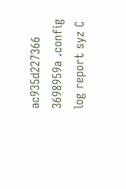ac935d227366 3698959a .config log report syz C